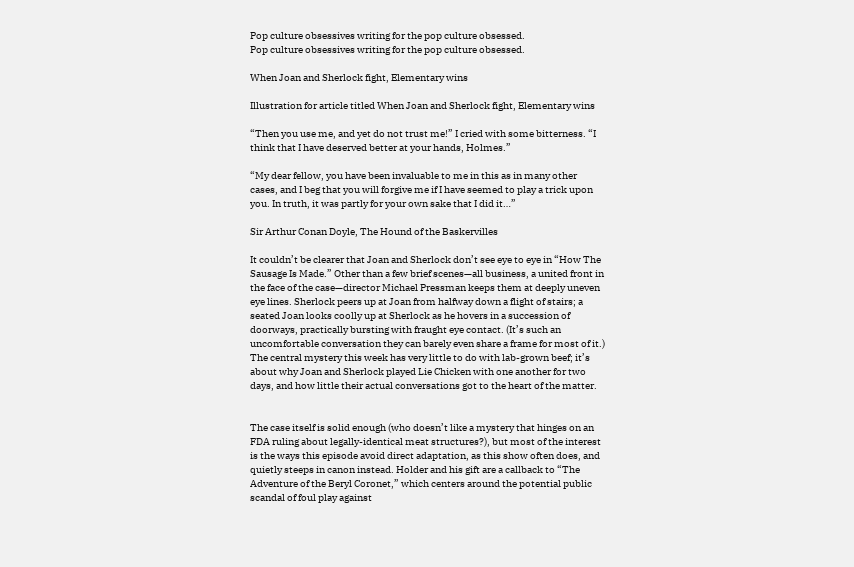Pop culture obsessives writing for the pop culture obsessed.
Pop culture obsessives writing for the pop culture obsessed.

When Joan and Sherlock fight, Elementary wins

Illustration for article titled When Joan and Sherlock fight, Elementary wins

“Then you use me, and yet do not trust me!” I cried with some bitterness. “I think that I have deserved better at your hands, Holmes.”

“My dear fellow, you have been invaluable to me in this as in many other cases, and I beg that you will forgive me if I have seemed to play a trick upon you. In truth, it was partly for your own sake that I did it…”

Sir Arthur Conan Doyle, The Hound of the Baskervilles

It couldn’t be clearer that Joan and Sherlock don’t see eye to eye in “How The Sausage Is Made.” Other than a few brief scenes—all business, a united front in the face of the case—director Michael Pressman keeps them at deeply uneven eye lines. Sherlock peers up at Joan from halfway down a flight of stairs; a seated Joan looks coolly up at Sherlock as he hovers in a succession of doorways, practically bursting with fraught eye contact. (It’s such an uncomfortable conversation they can barely even share a frame for most of it.) The central mystery this week has very little to do with lab-grown beef; it’s about why Joan and Sherlock played Lie Chicken with one another for two days, and how little their actual conversations got to the heart of the matter.


The case itself is solid enough (who doesn’t like a mystery that hinges on an FDA ruling about legally-identical meat structures?), but most of the interest is the ways this episode avoid direct adaptation, as this show often does, and quietly steeps in canon instead. Holder and his gift are a callback to “The Adventure of the Beryl Coronet,” which centers around the potential public scandal of foul play against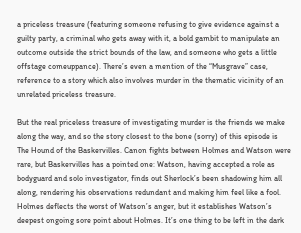a priceless treasure (featuring someone refusing to give evidence against a guilty party, a criminal who gets away with it, a bold gambit to manipulate an outcome outside the strict bounds of the law, and someone who gets a little offstage comeuppance). There’s even a mention of the “Musgrave” case, reference to a story which also involves murder in the thematic vicinity of an unrelated priceless treasure.

But the real priceless treasure of investigating murder is the friends we make along the way, and so the story closest to the bone (sorry) of this episode is The Hound of the Baskervilles. Canon fights between Holmes and Watson were rare, but Baskervilles has a pointed one: Watson, having accepted a role as bodyguard and solo investigator, finds out Sherlock’s been shadowing him all along, rendering his observations redundant and making him feel like a fool. Holmes deflects the worst of Watson’s anger, but it establishes Watson’s deepest ongoing sore point about Holmes. It’s one thing to be left in the dark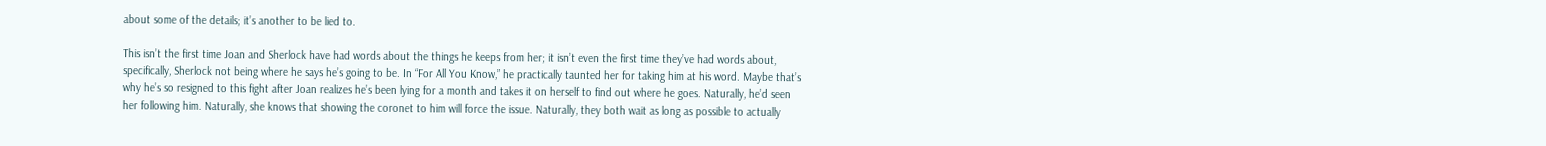about some of the details; it’s another to be lied to.

This isn’t the first time Joan and Sherlock have had words about the things he keeps from her; it isn’t even the first time they’ve had words about, specifically, Sherlock not being where he says he’s going to be. In “For All You Know,” he practically taunted her for taking him at his word. Maybe that’s why he’s so resigned to this fight after Joan realizes he’s been lying for a month and takes it on herself to find out where he goes. Naturally, he’d seen her following him. Naturally, she knows that showing the coronet to him will force the issue. Naturally, they both wait as long as possible to actually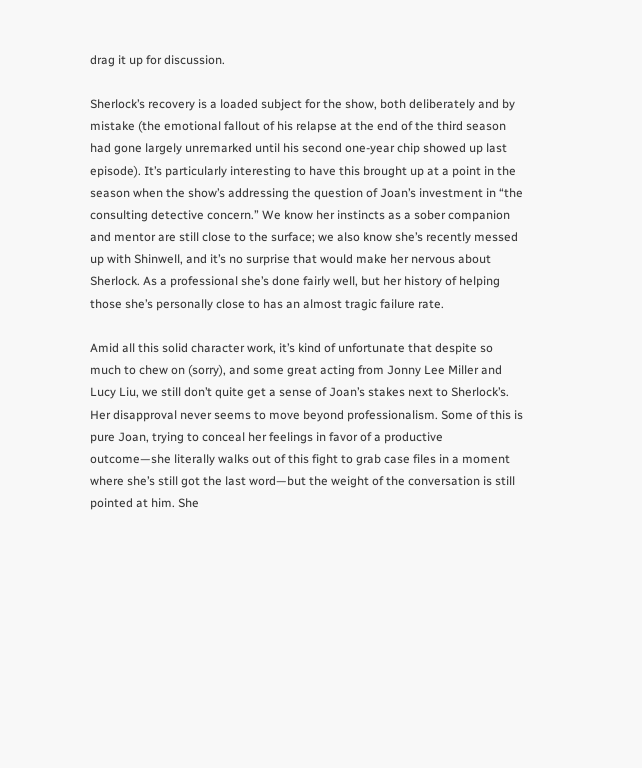drag it up for discussion.

Sherlock’s recovery is a loaded subject for the show, both deliberately and by mistake (the emotional fallout of his relapse at the end of the third season had gone largely unremarked until his second one-year chip showed up last episode). It’s particularly interesting to have this brought up at a point in the season when the show’s addressing the question of Joan’s investment in “the consulting detective concern.” We know her instincts as a sober companion and mentor are still close to the surface; we also know she’s recently messed up with Shinwell, and it’s no surprise that would make her nervous about Sherlock. As a professional she’s done fairly well, but her history of helping those she’s personally close to has an almost tragic failure rate.

Amid all this solid character work, it’s kind of unfortunate that despite so much to chew on (sorry), and some great acting from Jonny Lee Miller and Lucy Liu, we still don’t quite get a sense of Joan’s stakes next to Sherlock’s. Her disapproval never seems to move beyond professionalism. Some of this is pure Joan, trying to conceal her feelings in favor of a productive outcome—she literally walks out of this fight to grab case files in a moment where she’s still got the last word—but the weight of the conversation is still pointed at him. She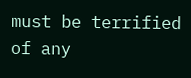must be terrified of any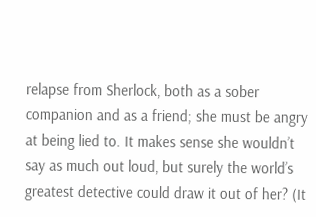relapse from Sherlock, both as a sober companion and as a friend; she must be angry at being lied to. It makes sense she wouldn’t say as much out loud, but surely the world’s greatest detective could draw it out of her? (It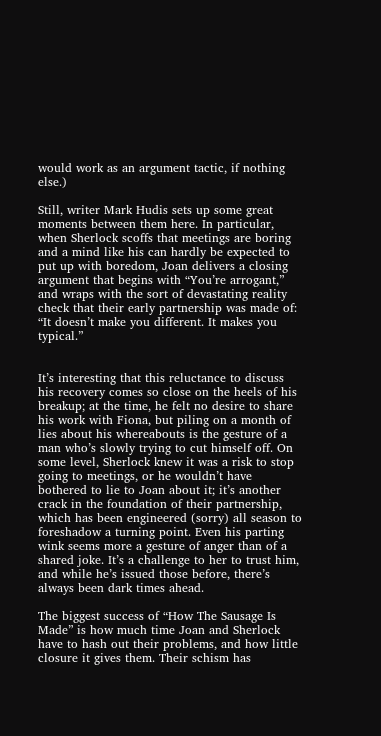would work as an argument tactic, if nothing else.)

Still, writer Mark Hudis sets up some great moments between them here. In particular, when Sherlock scoffs that meetings are boring and a mind like his can hardly be expected to put up with boredom, Joan delivers a closing argument that begins with “You’re arrogant,” and wraps with the sort of devastating reality check that their early partnership was made of: “It doesn’t make you different. It makes you typical.”


It’s interesting that this reluctance to discuss his recovery comes so close on the heels of his breakup; at the time, he felt no desire to share his work with Fiona, but piling on a month of lies about his whereabouts is the gesture of a man who’s slowly trying to cut himself off. On some level, Sherlock knew it was a risk to stop going to meetings, or he wouldn’t have bothered to lie to Joan about it; it’s another crack in the foundation of their partnership, which has been engineered (sorry) all season to foreshadow a turning point. Even his parting wink seems more a gesture of anger than of a shared joke. It’s a challenge to her to trust him, and while he’s issued those before, there’s always been dark times ahead.

The biggest success of “How The Sausage Is Made” is how much time Joan and Sherlock have to hash out their problems, and how little closure it gives them. Their schism has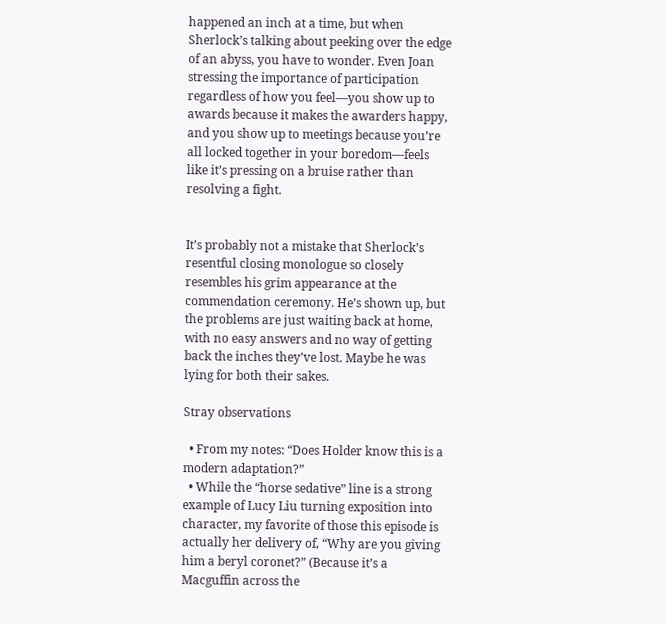happened an inch at a time, but when Sherlock’s talking about peeking over the edge of an abyss, you have to wonder. Even Joan stressing the importance of participation regardless of how you feel—you show up to awards because it makes the awarders happy, and you show up to meetings because you’re all locked together in your boredom—feels like it’s pressing on a bruise rather than resolving a fight.


It’s probably not a mistake that Sherlock’s resentful closing monologue so closely resembles his grim appearance at the commendation ceremony. He’s shown up, but the problems are just waiting back at home, with no easy answers and no way of getting back the inches they’ve lost. Maybe he was lying for both their sakes.

Stray observations

  • From my notes: “Does Holder know this is a modern adaptation?”
  • While the “horse sedative” line is a strong example of Lucy Liu turning exposition into character, my favorite of those this episode is actually her delivery of, “Why are you giving him a beryl coronet?” (Because it’s a Macguffin across the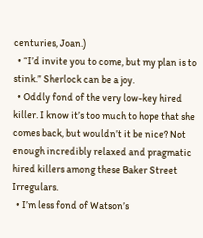centuries, Joan.)
  • “I’d invite you to come, but my plan is to stink.” Sherlock can be a joy.
  • Oddly fond of the very low-key hired killer. I know it’s too much to hope that she comes back, but wouldn’t it be nice? Not enough incredibly relaxed and pragmatic hired killers among these Baker Street Irregulars.
  • I’m less fond of Watson’s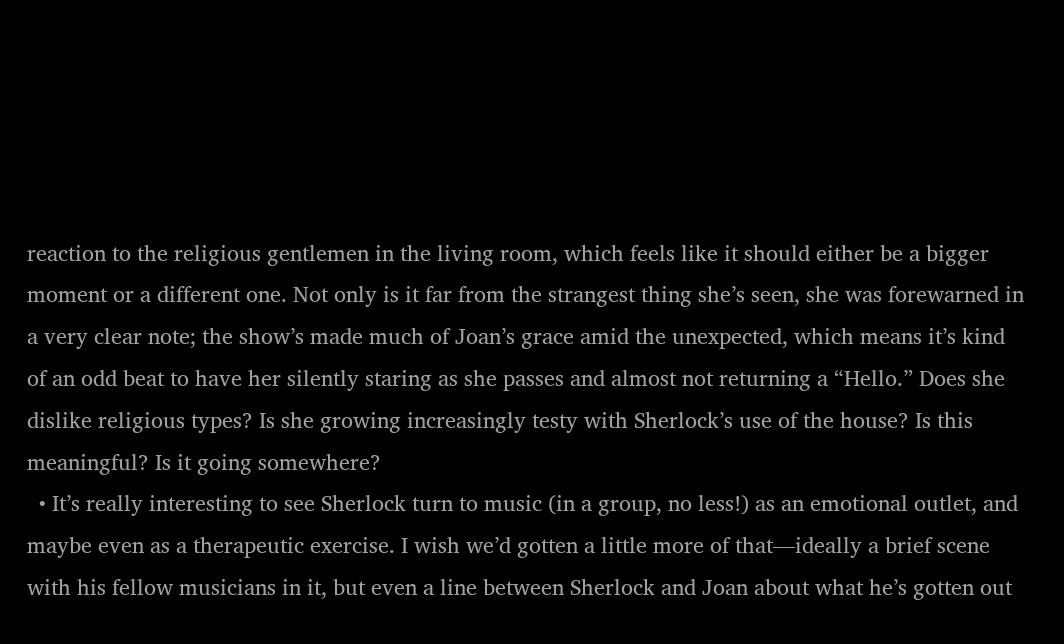reaction to the religious gentlemen in the living room, which feels like it should either be a bigger moment or a different one. Not only is it far from the strangest thing she’s seen, she was forewarned in a very clear note; the show’s made much of Joan’s grace amid the unexpected, which means it’s kind of an odd beat to have her silently staring as she passes and almost not returning a “Hello.” Does she dislike religious types? Is she growing increasingly testy with Sherlock’s use of the house? Is this meaningful? Is it going somewhere?
  • It’s really interesting to see Sherlock turn to music (in a group, no less!) as an emotional outlet, and maybe even as a therapeutic exercise. I wish we’d gotten a little more of that—ideally a brief scene with his fellow musicians in it, but even a line between Sherlock and Joan about what he’s gotten out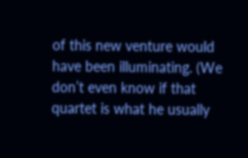of this new venture would have been illuminating. (We don’t even know if that quartet is what he usually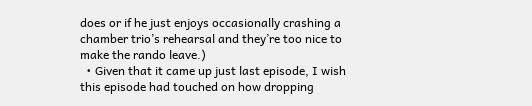does or if he just enjoys occasionally crashing a chamber trio’s rehearsal and they’re too nice to make the rando leave.)
  • Given that it came up just last episode, I wish this episode had touched on how dropping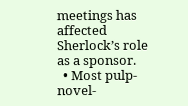meetings has affected Sherlock’s role as a sponsor.
  • Most pulp-novel-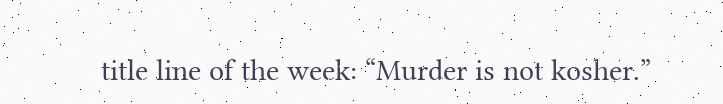title line of the week: “Murder is not kosher.”